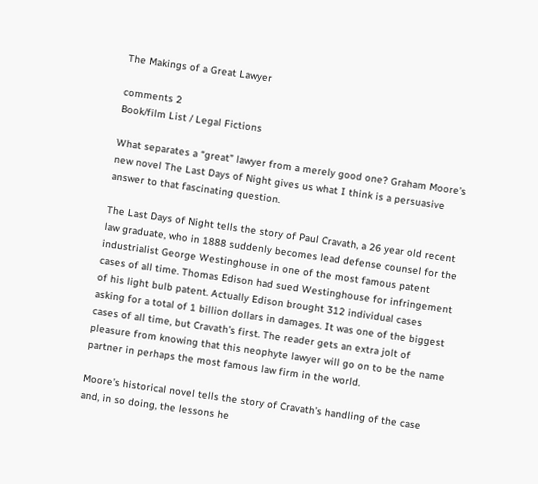The Makings of a Great Lawyer

comments 2
Book/film List / Legal Fictions

What separates a “great” lawyer from a merely good one? Graham Moore’s new novel The Last Days of Night gives us what I think is a persuasive answer to that fascinating question.

The Last Days of Night tells the story of Paul Cravath, a 26 year old recent law graduate, who in 1888 suddenly becomes lead defense counsel for the industrialist George Westinghouse in one of the most famous patent cases of all time. Thomas Edison had sued Westinghouse for infringement of his light bulb patent. Actually Edison brought 312 individual cases asking for a total of 1 billion dollars in damages. It was one of the biggest cases of all time, but Cravath’s first. The reader gets an extra jolt of pleasure from knowing that this neophyte lawyer will go on to be the name partner in perhaps the most famous law firm in the world.

Moore’s historical novel tells the story of Cravath’s handling of the case and, in so doing, the lessons he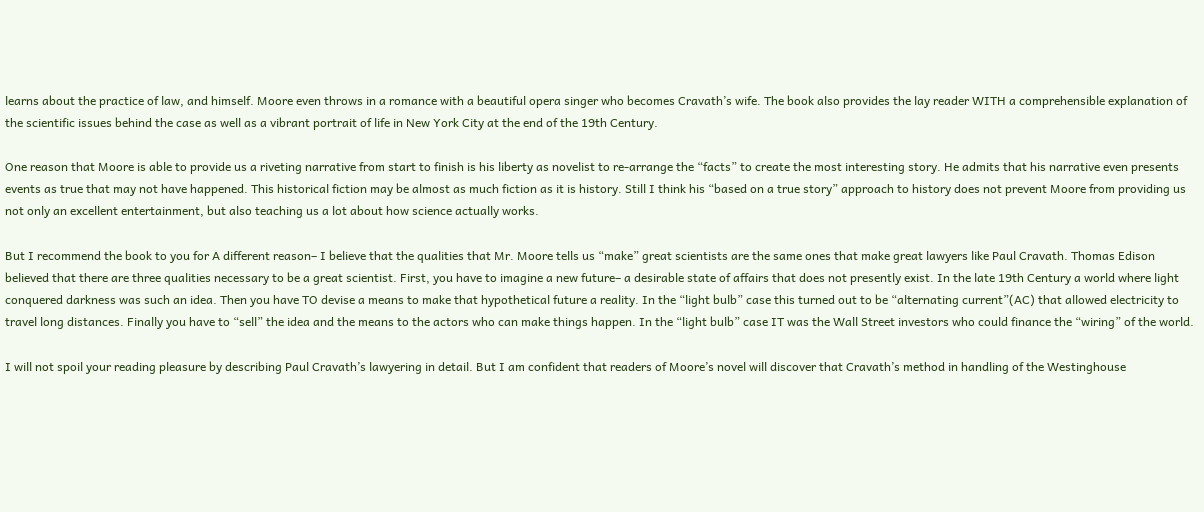learns about the practice of law, and himself. Moore even throws in a romance with a beautiful opera singer who becomes Cravath’s wife. The book also provides the lay reader WITH a comprehensible explanation of the scientific issues behind the case as well as a vibrant portrait of life in New York City at the end of the 19th Century.

One reason that Moore is able to provide us a riveting narrative from start to finish is his liberty as novelist to re-arrange the “facts” to create the most interesting story. He admits that his narrative even presents events as true that may not have happened. This historical fiction may be almost as much fiction as it is history. Still I think his “based on a true story” approach to history does not prevent Moore from providing us not only an excellent entertainment, but also teaching us a lot about how science actually works.

But I recommend the book to you for A different reason– I believe that the qualities that Mr. Moore tells us “make” great scientists are the same ones that make great lawyers like Paul Cravath. Thomas Edison believed that there are three qualities necessary to be a great scientist. First, you have to imagine a new future– a desirable state of affairs that does not presently exist. In the late 19th Century a world where light conquered darkness was such an idea. Then you have TO devise a means to make that hypothetical future a reality. In the “light bulb” case this turned out to be “alternating current”(AC) that allowed electricity to travel long distances. Finally you have to “sell” the idea and the means to the actors who can make things happen. In the “light bulb” case IT was the Wall Street investors who could finance the “wiring” of the world.

I will not spoil your reading pleasure by describing Paul Cravath’s lawyering in detail. But I am confident that readers of Moore’s novel will discover that Cravath’s method in handling of the Westinghouse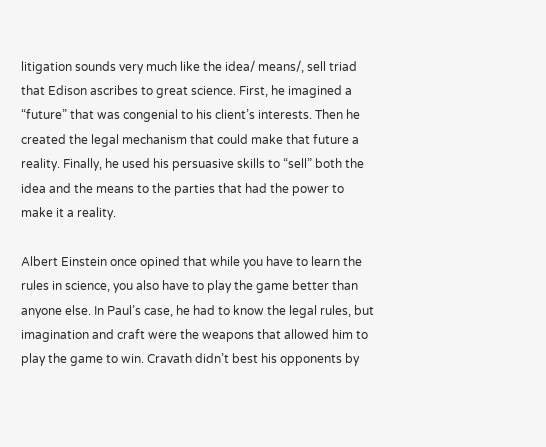litigation sounds very much like the idea/ means/, sell triad that Edison ascribes to great science. First, he imagined a “future” that was congenial to his client’s interests. Then he created the legal mechanism that could make that future a reality. Finally, he used his persuasive skills to “sell” both the idea and the means to the parties that had the power to make it a reality.

Albert Einstein once opined that while you have to learn the rules in science, you also have to play the game better than anyone else. In Paul’s case, he had to know the legal rules, but imagination and craft were the weapons that allowed him to play the game to win. Cravath didn’t best his opponents by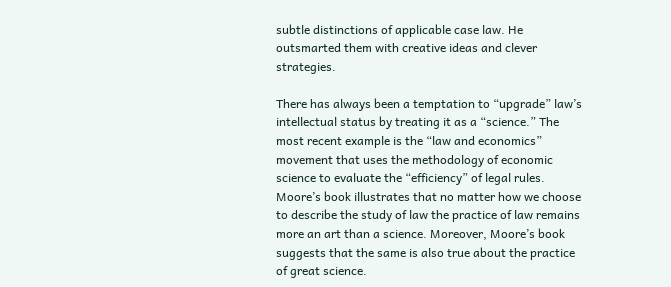subtle distinctions of applicable case law. He outsmarted them with creative ideas and clever strategies.

There has always been a temptation to “upgrade” law’s intellectual status by treating it as a “science.” The most recent example is the “law and economics” movement that uses the methodology of economic science to evaluate the “efficiency” of legal rules. Moore’s book illustrates that no matter how we choose to describe the study of law the practice of law remains more an art than a science. Moreover, Moore’s book suggests that the same is also true about the practice of great science.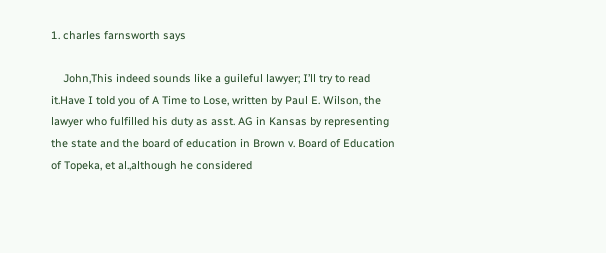1. charles farnsworth says

    John,This indeed sounds like a guileful lawyer; I’ll try to read it.Have I told you of A Time to Lose, written by Paul E. Wilson, the lawyer who fulfilled his duty as asst. AG in Kansas by representing the state and the board of education in Brown v. Board of Education of Topeka, et al.,although he considered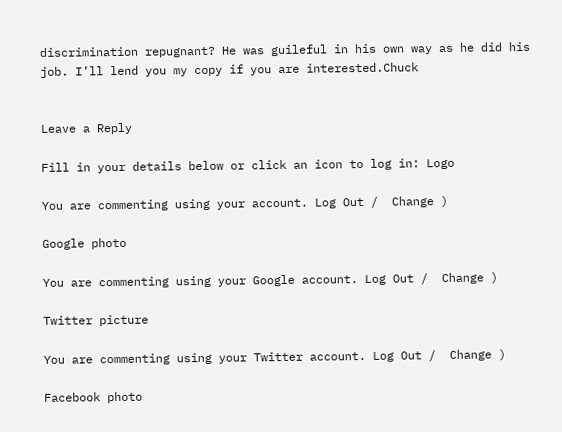discrimination repugnant? He was guileful in his own way as he did his job. I’ll lend you my copy if you are interested.Chuck


Leave a Reply

Fill in your details below or click an icon to log in: Logo

You are commenting using your account. Log Out /  Change )

Google photo

You are commenting using your Google account. Log Out /  Change )

Twitter picture

You are commenting using your Twitter account. Log Out /  Change )

Facebook photo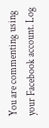You are commenting using your Facebook account. Log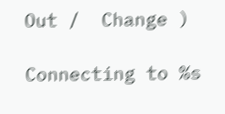Out /  Change )

Connecting to %s